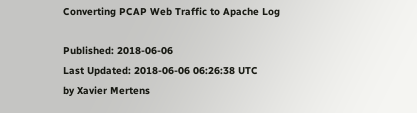Converting PCAP Web Traffic to Apache Log

Published: 2018-06-06
Last Updated: 2018-06-06 06:26:38 UTC
by Xavier Mertens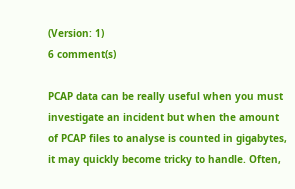(Version: 1)
6 comment(s)

PCAP data can be really useful when you must investigate an incident but when the amount of PCAP files to analyse is counted in gigabytes, it may quickly become tricky to handle. Often,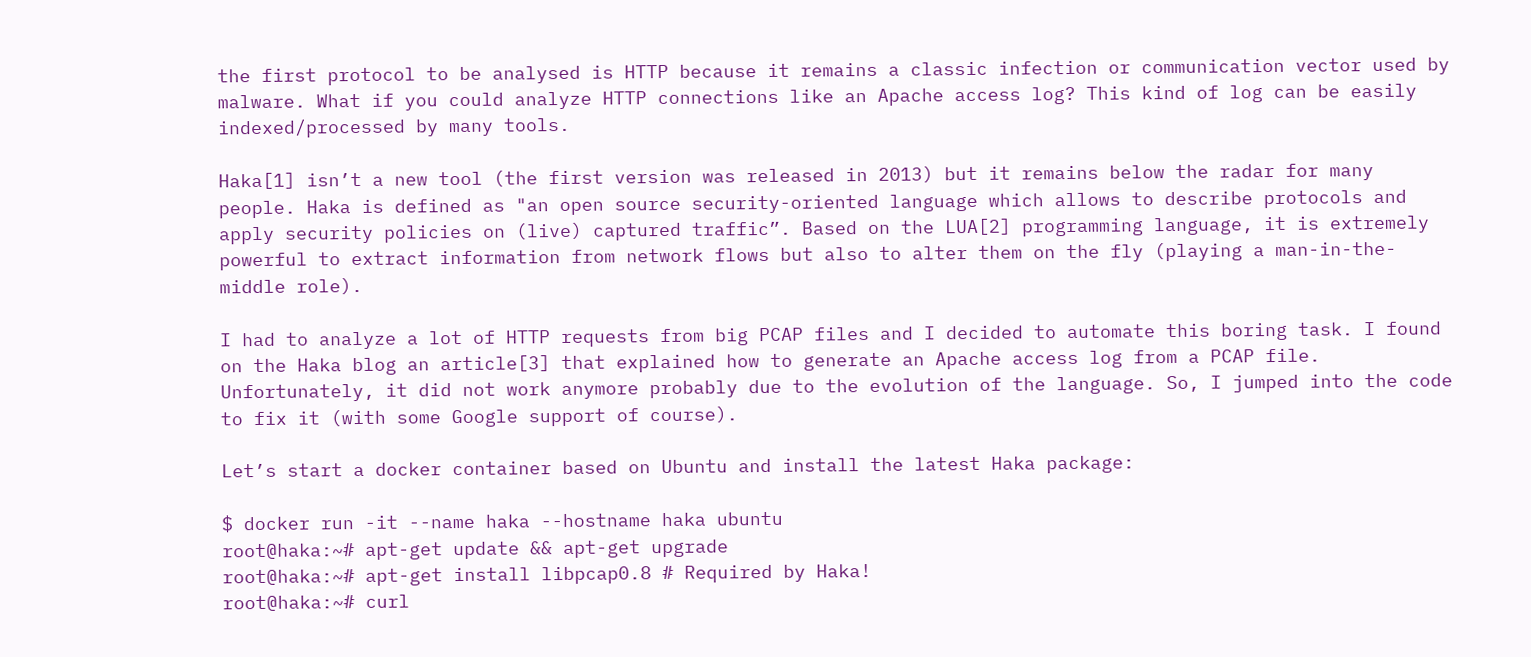the first protocol to be analysed is HTTP because it remains a classic infection or communication vector used by malware. What if you could analyze HTTP connections like an Apache access log? This kind of log can be easily indexed/processed by many tools.

Haka[1] isn’t a new tool (the first version was released in 2013) but it remains below the radar for many people. Haka is defined as "an open source security-oriented language which allows to describe protocols and apply security policies on (live) captured traffic”. Based on the LUA[2] programming language, it is extremely powerful to extract information from network flows but also to alter them on the fly (playing a man-in-the-middle role).

I had to analyze a lot of HTTP requests from big PCAP files and I decided to automate this boring task. I found on the Haka blog an article[3] that explained how to generate an Apache access log from a PCAP file. Unfortunately, it did not work anymore probably due to the evolution of the language. So, I jumped into the code to fix it (with some Google support of course).

Let’s start a docker container based on Ubuntu and install the latest Haka package:

$ docker run -it --name haka --hostname haka ubuntu
root@haka:~# apt-get update && apt-get upgrade
root@haka:~# apt-get install libpcap0.8 # Required by Haka!
root@haka:~# curl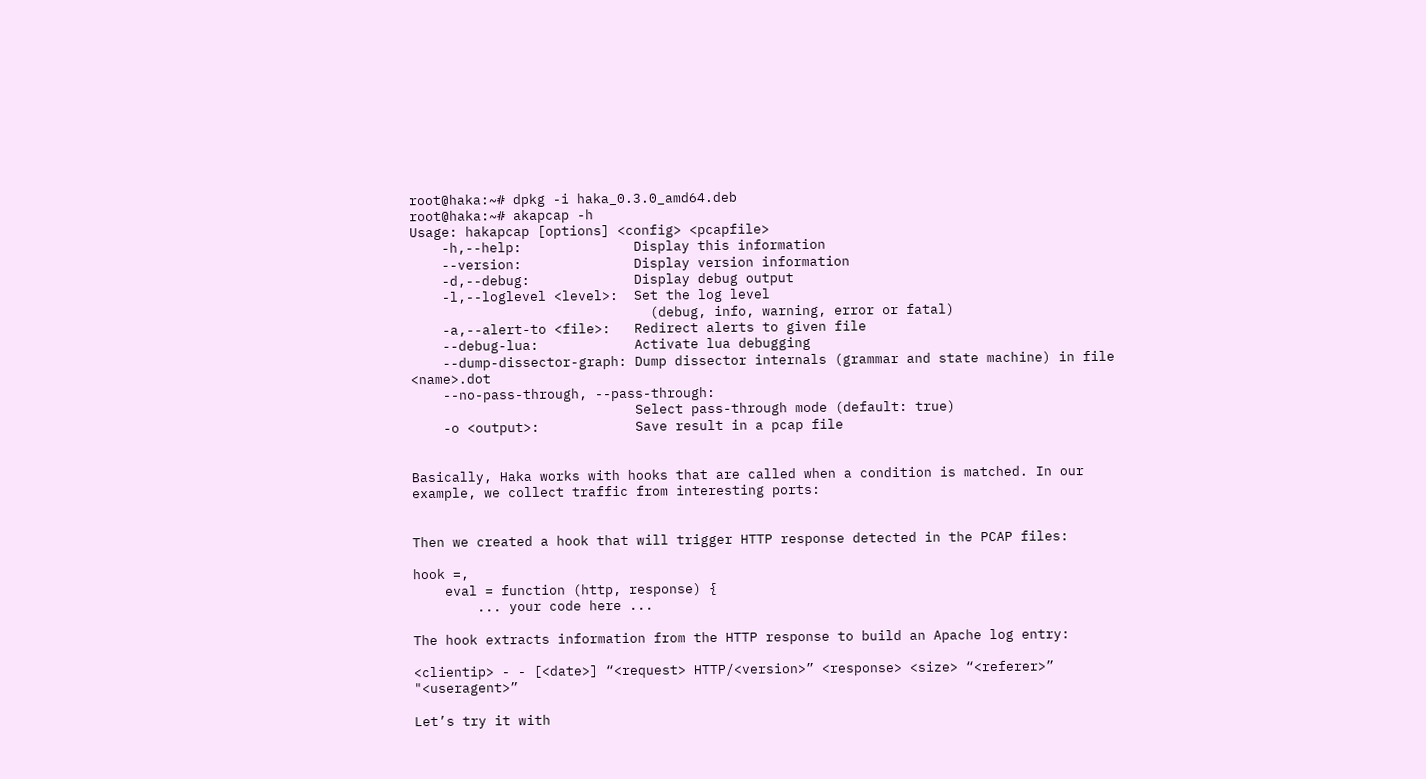root@haka:~# dpkg -i haka_0.3.0_amd64.deb
root@haka:~# akapcap -h
Usage: hakapcap [options] <config> <pcapfile>
    -h,--help:              Display this information
    --version:              Display version information
    -d,--debug:             Display debug output
    -l,--loglevel <level>:  Set the log level
                              (debug, info, warning, error or fatal)
    -a,--alert-to <file>:   Redirect alerts to given file
    --debug-lua:            Activate lua debugging
    --dump-dissector-graph: Dump dissector internals (grammar and state machine) in file <name>.dot
    --no-pass-through, --pass-through:
                            Select pass-through mode (default: true)
    -o <output>:            Save result in a pcap file


Basically, Haka works with hooks that are called when a condition is matched. In our example, we collect traffic from interesting ports:


Then we created a hook that will trigger HTTP response detected in the PCAP files:

hook =,
    eval = function (http, response) {
        ... your code here ...

The hook extracts information from the HTTP response to build an Apache log entry:

<clientip> - - [<date>] “<request> HTTP/<version>” <response> <size> “<referer>” "<useragent>”

Let’s try it with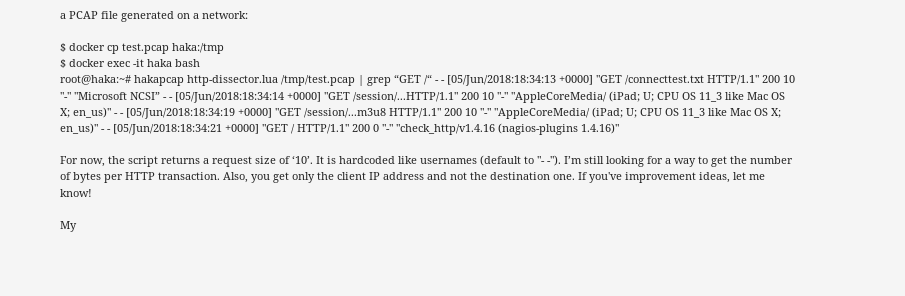a PCAP file generated on a network:

$ docker cp test.pcap haka:/tmp
$ docker exec -it haka bash
root@haka:~# hakapcap http-dissector.lua /tmp/test.pcap | grep “GET /“ - - [05/Jun/2018:18:34:13 +0000] "GET /connecttest.txt HTTP/1.1" 200 10 "-" "Microsoft NCSI” - - [05/Jun/2018:18:34:14 +0000] "GET /session/...HTTP/1.1" 200 10 "-" "AppleCoreMedia/ (iPad; U; CPU OS 11_3 like Mac OS X; en_us)" - - [05/Jun/2018:18:34:19 +0000] "GET /session/...m3u8 HTTP/1.1" 200 10 "-" "AppleCoreMedia/ (iPad; U; CPU OS 11_3 like Mac OS X; en_us)" - - [05/Jun/2018:18:34:21 +0000] "GET / HTTP/1.1" 200 0 "-" "check_http/v1.4.16 (nagios-plugins 1.4.16)"

For now, the script returns a request size of ‘10’. It is hardcoded like usernames (default to "- -"). I’m still looking for a way to get the number of bytes per HTTP transaction. Also, you get only the client IP address and not the destination one. If you've improvement ideas, let me know!

My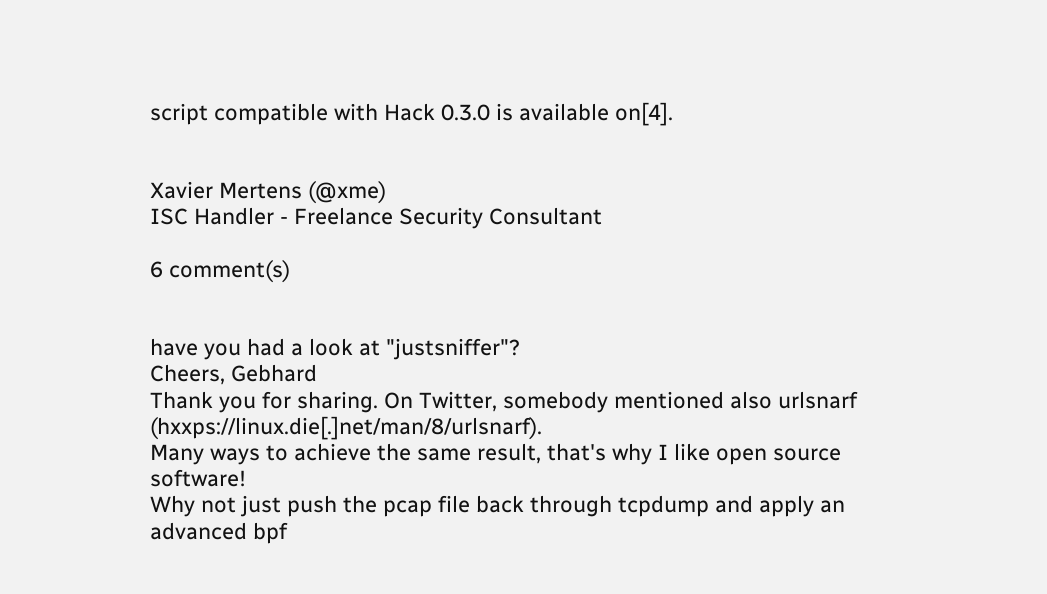script compatible with Hack 0.3.0 is available on[4].


Xavier Mertens (@xme)
ISC Handler - Freelance Security Consultant

6 comment(s)


have you had a look at "justsniffer"?
Cheers, Gebhard
Thank you for sharing. On Twitter, somebody mentioned also urlsnarf (hxxps://linux.die[.]net/man/8/urlsnarf).
Many ways to achieve the same result, that's why I like open source software!
Why not just push the pcap file back through tcpdump and apply an advanced bpf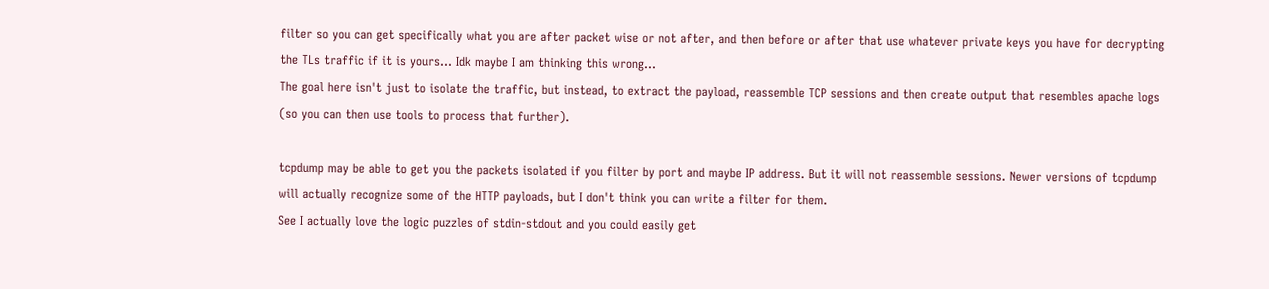filter so you can get specifically what you are after packet wise or not after, and then before or after that use whatever private keys you have for decrypting the TLs traffic if it is yours... Idk maybe I am thinking this wrong...
The goal here isn't just to isolate the traffic, but instead, to extract the payload, reassemble TCP sessions and then create output that resembles apache logs (so you can then use tools to process that further).

tcpdump may be able to get you the packets isolated if you filter by port and maybe IP address. But it will not reassemble sessions. Newer versions of tcpdump will actually recognize some of the HTTP payloads, but I don't think you can write a filter for them.
See I actually love the logic puzzles of stdin-stdout and you could easily get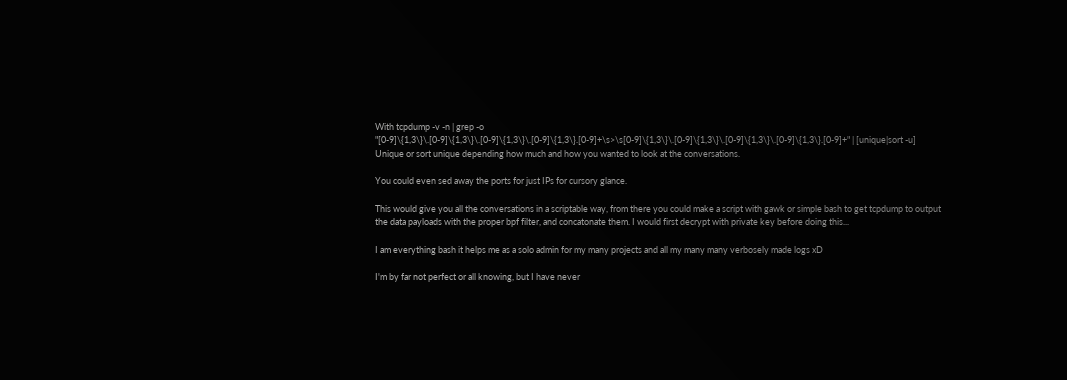With tcpdump -v -n | grep -o "[0-9]\{1,3\}\.[0-9]\{1,3\}\.[0-9]\{1,3\}\.[0-9]\{1,3\}.[0-9]+\s>\s[0-9]\{1,3\}\.[0-9]\{1,3\}\.[0-9]\{1,3\}\.[0-9]\{1,3\}.[0-9]+" | [unique|sort -u]
Unique or sort unique depending how much and how you wanted to look at the conversations.

You could even sed away the ports for just IPs for cursory glance.

This would give you all the conversations in a scriptable way, from there you could make a script with gawk or simple bash to get tcpdump to output the data payloads with the proper bpf filter, and concatonate them. I would first decrypt with private key before doing this...

I am everything bash it helps me as a solo admin for my many projects and all my many many verbosely made logs xD

I'm by far not perfect or all knowing, but I have never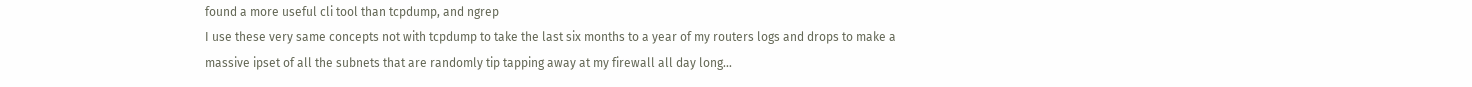found a more useful cli tool than tcpdump, and ngrep
I use these very same concepts not with tcpdump to take the last six months to a year of my routers logs and drops to make a massive ipset of all the subnets that are randomly tip tapping away at my firewall all day long...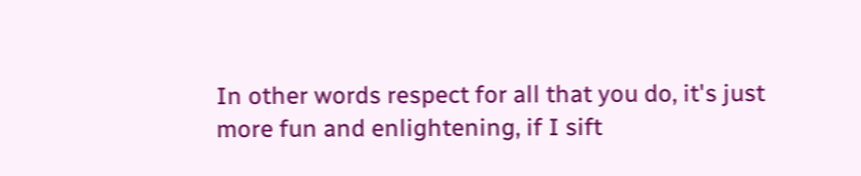In other words respect for all that you do, it's just more fun and enlightening, if I sift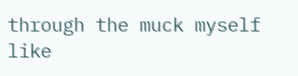through the muck myself like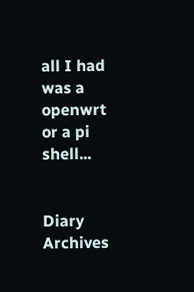all I had was a openwrt or a pi shell...


Diary Archives